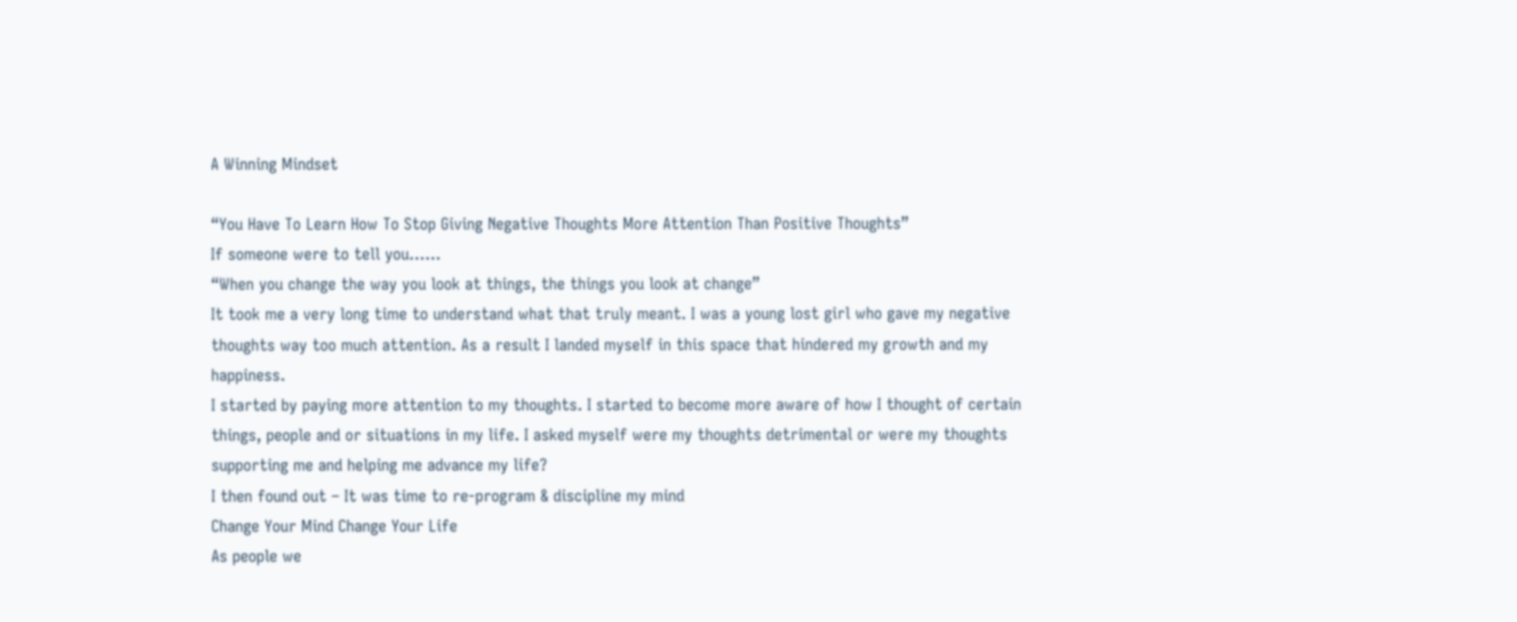A Winning Mindset

“You Have To Learn How To Stop Giving Negative Thoughts More Attention Than Positive Thoughts”
If someone were to tell you……
“When you change the way you look at things, the things you look at change”
It took me a very long time to understand what that truly meant. I was a young lost girl who gave my negative thoughts way too much attention. As a result I landed myself in this space that hindered my growth and my happiness.
I started by paying more attention to my thoughts. I started to become more aware of how I thought of certain things, people and or situations in my life. I asked myself were my thoughts detrimental or were my thoughts supporting me and helping me advance my life?
I then found out – It was time to re-program & discipline my mind
Change Your Mind Change Your Life
As people we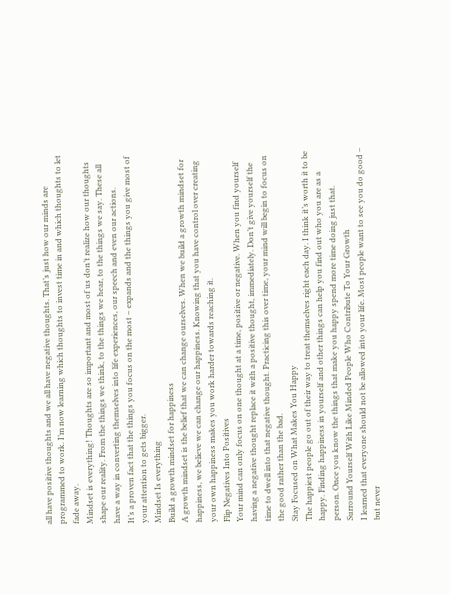all have positive thoughts and we all have negative thoughts. That’s just how our minds are programmed to work. I’m now learning which thoughts to invest time in and which thoughts to let fade away.
Mindset is everything! Thoughts are so important and most of us don’t realize how our thoughts shape our reality. From the things we think, to the things we hear, to the things we say. These all have a way in converting themselves into life experiences, our speech and even our actions.
It’s a proven fact that the things you focus on the most – expands and the things you give most of your attention to gets bigger.
Mindset Is everything
Build a growth mindset for happiness
A growth mindset is the belief that we can change ourselves. When we build a growth mindset for happiness, we believe we can change our happiness. Knowing that you have control over creating your own happiness makes you work harder towards reaching it.
Flip Negatives Into Positives
Your mind can only focus on one thought at a time, positive or negative. When you find yourself having a negative thought replace it with a positive thought, immediately. Don’t give yourself the time to dwell into that negative thought. Practicing this over time, your mind will begin to focus on the good rather than the bad.
Stay Focused on What Makes You Happy
The happiest people go out of their way to treat themselves right each day. I think it’s worth it to be happy. Finding happiness in yourself and other things can help you find out who you are as a person. Once you know the things that make you happy spend more time doing just that.
Surround Yourself With Like Minded People Who Contribute To Your Growth
I learned that everyone should not be allowed into your life. Most people want to see you do good – but never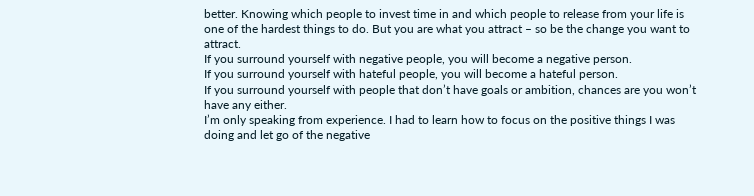better. Knowing which people to invest time in and which people to release from your life is one of the hardest things to do. But you are what you attract – so be the change you want to attract.
If you surround yourself with negative people, you will become a negative person.
If you surround yourself with hateful people, you will become a hateful person.
If you surround yourself with people that don’t have goals or ambition, chances are you won’t have any either.
I’m only speaking from experience. I had to learn how to focus on the positive things I was doing and let go of the negative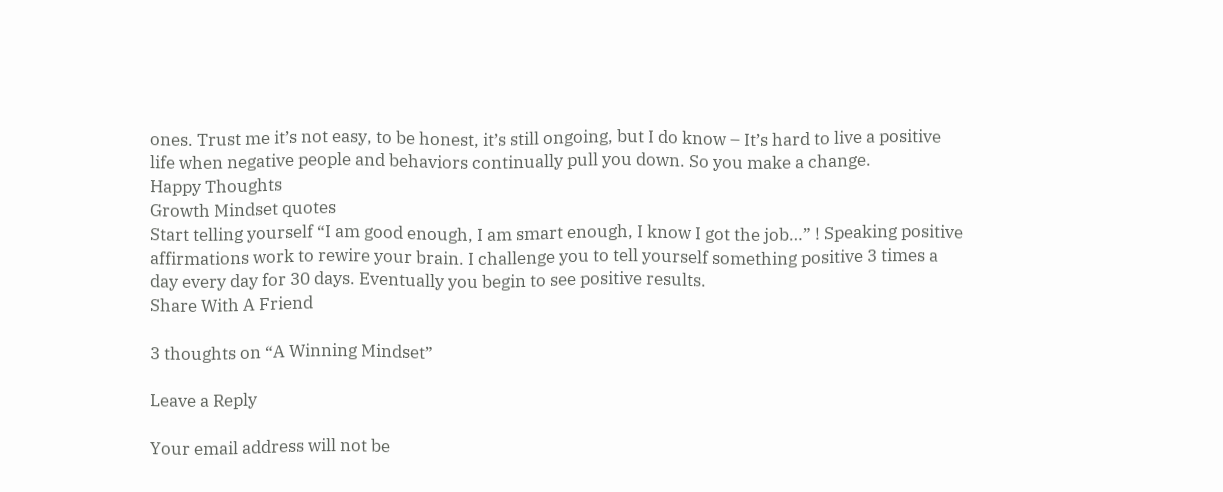ones. Trust me it’s not easy, to be honest, it’s still ongoing, but I do know – It’s hard to live a positive life when negative people and behaviors continually pull you down. So you make a change.
Happy Thoughts
Growth Mindset quotes
Start telling yourself “I am good enough, I am smart enough, I know I got the job…” ! Speaking positive affirmations work to rewire your brain. I challenge you to tell yourself something positive 3 times a day every day for 30 days. Eventually you begin to see positive results.
Share With A Friend

3 thoughts on “A Winning Mindset”

Leave a Reply

Your email address will not be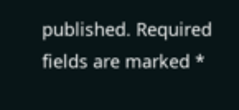published. Required fields are marked *